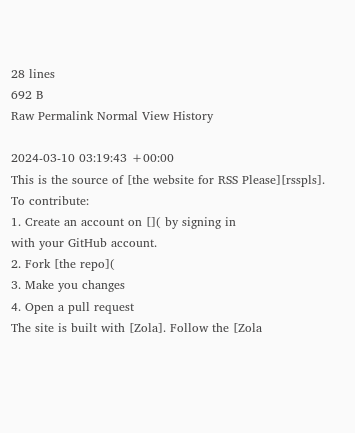28 lines
692 B
Raw Permalink Normal View History

2024-03-10 03:19:43 +00:00
This is the source of [the website for RSS Please][rsspls].
To contribute:
1. Create an account on []( by signing in
with your GitHub account.
2. Fork [the repo](
3. Make you changes
4. Open a pull request
The site is built with [Zola]. Follow the [Zola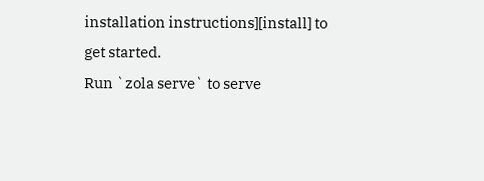installation instructions][install] to
get started.
Run `zola serve` to serve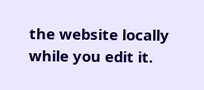the website locally while you edit it.